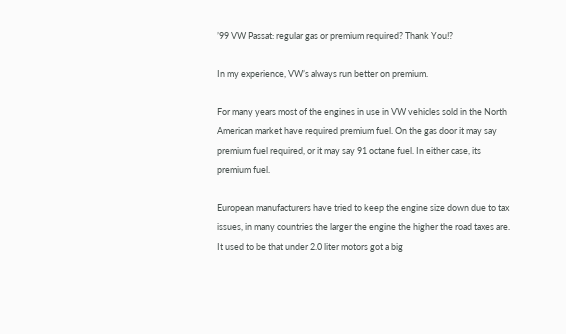’99 VW Passat: regular gas or premium required? Thank You!?

In my experience, VW’s always run better on premium.

For many years most of the engines in use in VW vehicles sold in the North American market have required premium fuel. On the gas door it may say premium fuel required, or it may say 91 octane fuel. In either case, its premium fuel.

European manufacturers have tried to keep the engine size down due to tax issues, in many countries the larger the engine the higher the road taxes are. It used to be that under 2.0 liter motors got a big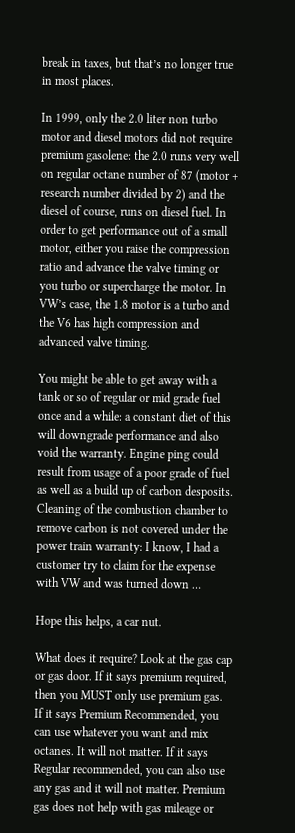break in taxes, but that’s no longer true in most places.

In 1999, only the 2.0 liter non turbo motor and diesel motors did not require premium gasolene: the 2.0 runs very well on regular octane number of 87 (motor + research number divided by 2) and the diesel of course, runs on diesel fuel. In order to get performance out of a small motor, either you raise the compression ratio and advance the valve timing or you turbo or supercharge the motor. In VW’s case, the 1.8 motor is a turbo and the V6 has high compression and advanced valve timing.

You might be able to get away with a tank or so of regular or mid grade fuel once and a while: a constant diet of this will downgrade performance and also void the warranty. Engine ping could result from usage of a poor grade of fuel as well as a build up of carbon desposits. Cleaning of the combustion chamber to remove carbon is not covered under the power train warranty: I know, I had a customer try to claim for the expense with VW and was turned down …

Hope this helps, a car nut.

What does it require? Look at the gas cap or gas door. If it says premium required, then you MUST only use premium gas. If it says Premium Recommended, you can use whatever you want and mix octanes. It will not matter. If it says Regular recommended, you can also use any gas and it will not matter. Premium gas does not help with gas mileage or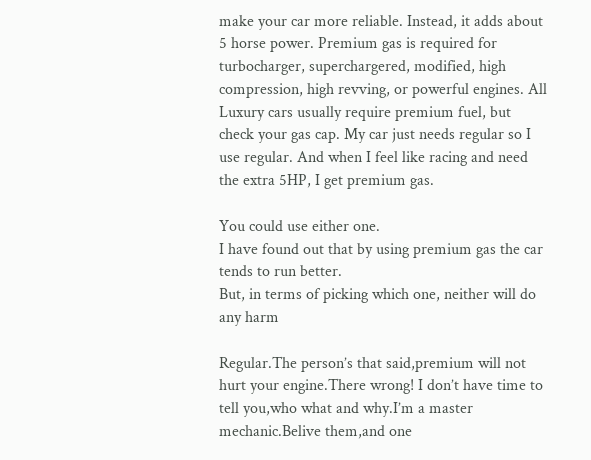make your car more reliable. Instead, it adds about 5 horse power. Premium gas is required for turbocharger, superchargered, modified, high compression, high revving, or powerful engines. All Luxury cars usually require premium fuel, but check your gas cap. My car just needs regular so I use regular. And when I feel like racing and need the extra 5HP, I get premium gas.

You could use either one.
I have found out that by using premium gas the car tends to run better.
But, in terms of picking which one, neither will do any harm

Regular.The person’s that said,premium will not hurt your engine.There wrong! I don’t have time to tell you,who what and why.I’m a master mechanic.Belive them,and one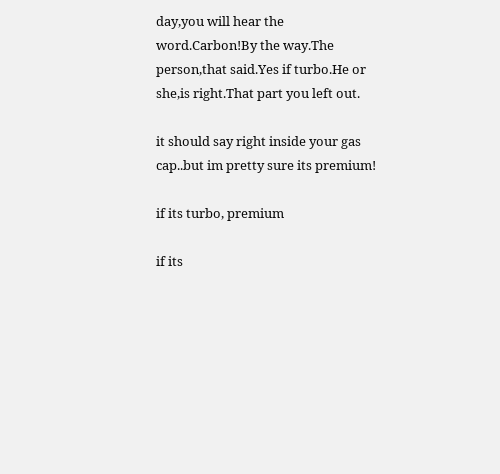day,you will hear the word.Carbon!By the way.The person,that said.Yes if turbo.He or she,is right.That part you left out.

it should say right inside your gas cap..but im pretty sure its premium!

if its turbo, premium

if its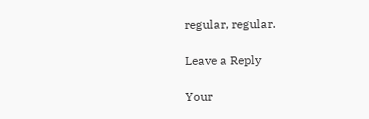regular, regular.

Leave a Reply

Your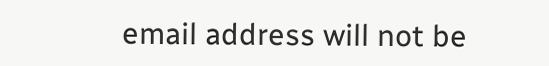email address will not be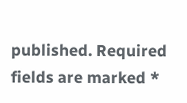published. Required fields are marked *